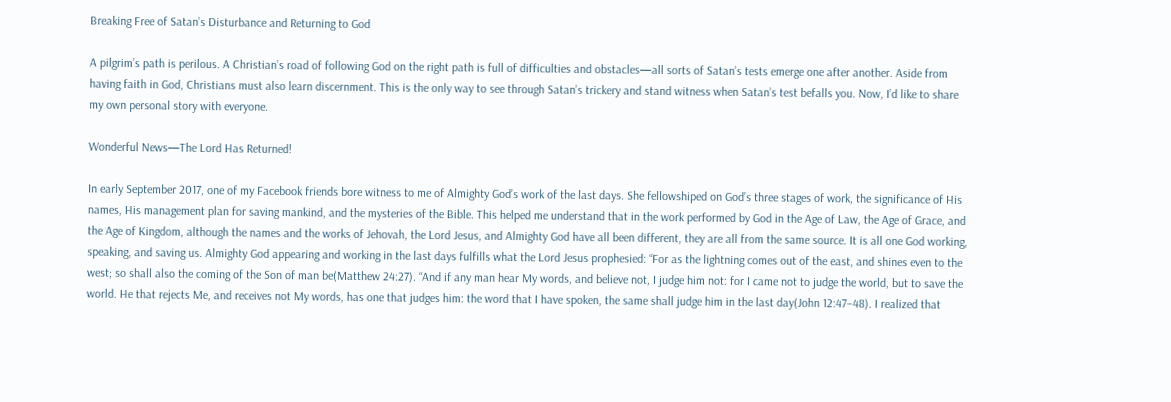Breaking Free of Satan’s Disturbance and Returning to God

A pilgrim’s path is perilous. A Christian’s road of following God on the right path is full of difficulties and obstacles—all sorts of Satan’s tests emerge one after another. Aside from having faith in God, Christians must also learn discernment. This is the only way to see through Satan’s trickery and stand witness when Satan’s test befalls you. Now, I’d like to share my own personal story with everyone.

Wonderful News—The Lord Has Returned!

In early September 2017, one of my Facebook friends bore witness to me of Almighty God’s work of the last days. She fellowshiped on God’s three stages of work, the significance of His names, His management plan for saving mankind, and the mysteries of the Bible. This helped me understand that in the work performed by God in the Age of Law, the Age of Grace, and the Age of Kingdom, although the names and the works of Jehovah, the Lord Jesus, and Almighty God have all been different, they are all from the same source. It is all one God working, speaking, and saving us. Almighty God appearing and working in the last days fulfills what the Lord Jesus prophesied: “For as the lightning comes out of the east, and shines even to the west; so shall also the coming of the Son of man be(Matthew 24:27). “And if any man hear My words, and believe not, I judge him not: for I came not to judge the world, but to save the world. He that rejects Me, and receives not My words, has one that judges him: the word that I have spoken, the same shall judge him in the last day(John 12:47–48). I realized that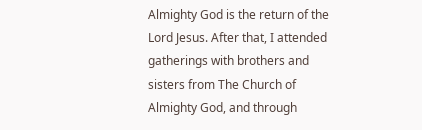Almighty God is the return of the Lord Jesus. After that, I attended gatherings with brothers and sisters from The Church of Almighty God, and through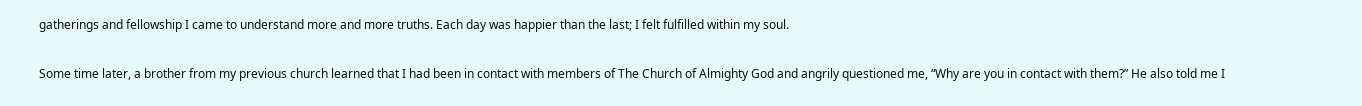gatherings and fellowship I came to understand more and more truths. Each day was happier than the last; I felt fulfilled within my soul.

Some time later, a brother from my previous church learned that I had been in contact with members of The Church of Almighty God and angrily questioned me, “Why are you in contact with them?” He also told me I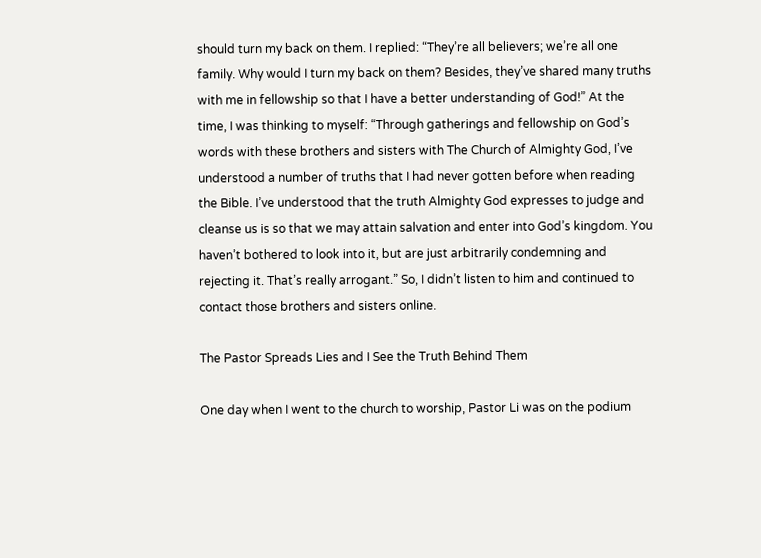should turn my back on them. I replied: “They’re all believers; we’re all one family. Why would I turn my back on them? Besides, they’ve shared many truths with me in fellowship so that I have a better understanding of God!” At the time, I was thinking to myself: “Through gatherings and fellowship on God’s words with these brothers and sisters with The Church of Almighty God, I’ve understood a number of truths that I had never gotten before when reading the Bible. I’ve understood that the truth Almighty God expresses to judge and cleanse us is so that we may attain salvation and enter into God’s kingdom. You haven’t bothered to look into it, but are just arbitrarily condemning and rejecting it. That’s really arrogant.” So, I didn’t listen to him and continued to contact those brothers and sisters online.

The Pastor Spreads Lies and I See the Truth Behind Them

One day when I went to the church to worship, Pastor Li was on the podium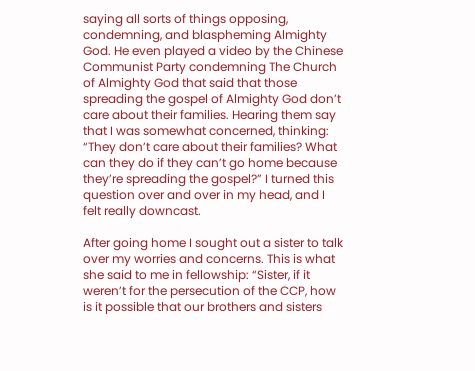saying all sorts of things opposing, condemning, and blaspheming Almighty God. He even played a video by the Chinese Communist Party condemning The Church of Almighty God that said that those spreading the gospel of Almighty God don’t care about their families. Hearing them say that I was somewhat concerned, thinking: “They don’t care about their families? What can they do if they can’t go home because they’re spreading the gospel?” I turned this question over and over in my head, and I felt really downcast.

After going home I sought out a sister to talk over my worries and concerns. This is what she said to me in fellowship: “Sister, if it weren’t for the persecution of the CCP, how is it possible that our brothers and sisters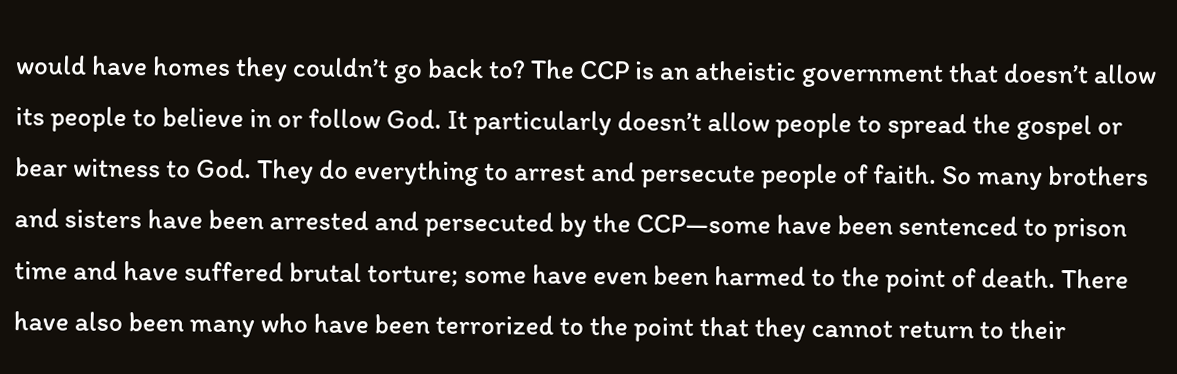would have homes they couldn’t go back to? The CCP is an atheistic government that doesn’t allow its people to believe in or follow God. It particularly doesn’t allow people to spread the gospel or bear witness to God. They do everything to arrest and persecute people of faith. So many brothers and sisters have been arrested and persecuted by the CCP—some have been sentenced to prison time and have suffered brutal torture; some have even been harmed to the point of death. There have also been many who have been terrorized to the point that they cannot return to their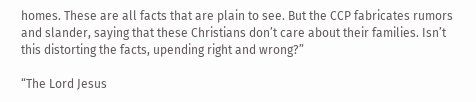homes. These are all facts that are plain to see. But the CCP fabricates rumors and slander, saying that these Christians don’t care about their families. Isn’t this distorting the facts, upending right and wrong?”

“The Lord Jesus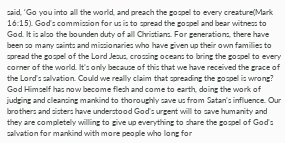said, ‘Go you into all the world, and preach the gospel to every creature(Mark 16:15). God’s commission for us is to spread the gospel and bear witness to God. It is also the bounden duty of all Christians. For generations, there have been so many saints and missionaries who have given up their own families to spread the gospel of the Lord Jesus, crossing oceans to bring the gospel to every corner of the world. It’s only because of this that we have received the grace of the Lord’s salvation. Could we really claim that spreading the gospel is wrong? God Himself has now become flesh and come to earth, doing the work of judging and cleansing mankind to thoroughly save us from Satan’s influence. Our brothers and sisters have understood God’s urgent will to save humanity and they are completely willing to give up everything to share the gospel of God’s salvation for mankind with more people who long for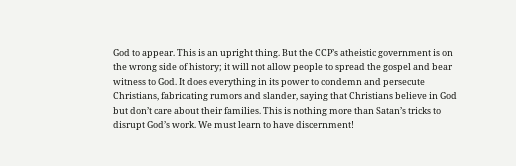God to appear. This is an upright thing. But the CCP’s atheistic government is on the wrong side of history; it will not allow people to spread the gospel and bear witness to God. It does everything in its power to condemn and persecute Christians, fabricating rumors and slander, saying that Christians believe in God but don’t care about their families. This is nothing more than Satan’s tricks to disrupt God’s work. We must learn to have discernment!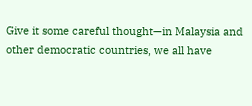Give it some careful thought—in Malaysia and other democratic countries, we all have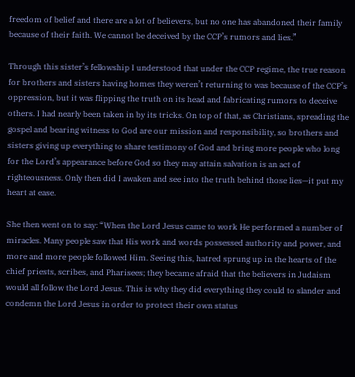freedom of belief and there are a lot of believers, but no one has abandoned their family because of their faith. We cannot be deceived by the CCP’s rumors and lies.”

Through this sister’s fellowship I understood that under the CCP regime, the true reason for brothers and sisters having homes they weren’t returning to was because of the CCP’s oppression, but it was flipping the truth on its head and fabricating rumors to deceive others. I had nearly been taken in by its tricks. On top of that, as Christians, spreading the gospel and bearing witness to God are our mission and responsibility, so brothers and sisters giving up everything to share testimony of God and bring more people who long for the Lord’s appearance before God so they may attain salvation is an act of righteousness. Only then did I awaken and see into the truth behind those lies—it put my heart at ease.

She then went on to say: “When the Lord Jesus came to work He performed a number of miracles. Many people saw that His work and words possessed authority and power, and more and more people followed Him. Seeing this, hatred sprung up in the hearts of the chief priests, scribes, and Pharisees; they became afraid that the believers in Judaism would all follow the Lord Jesus. This is why they did everything they could to slander and condemn the Lord Jesus in order to protect their own status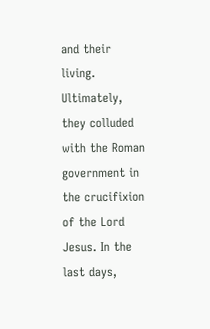and their living. Ultimately, they colluded with the Roman government in the crucifixion of the Lord Jesus. In the last days,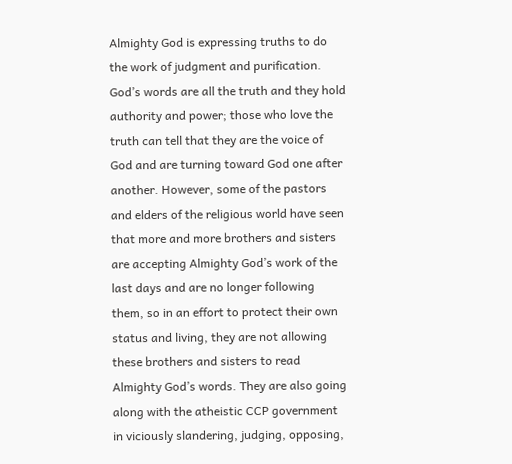Almighty God is expressing truths to do the work of judgment and purification. God’s words are all the truth and they hold authority and power; those who love the truth can tell that they are the voice of God and are turning toward God one after another. However, some of the pastors and elders of the religious world have seen that more and more brothers and sisters are accepting Almighty God’s work of the last days and are no longer following them, so in an effort to protect their own status and living, they are not allowing these brothers and sisters to read Almighty God’s words. They are also going along with the atheistic CCP government in viciously slandering, judging, opposing,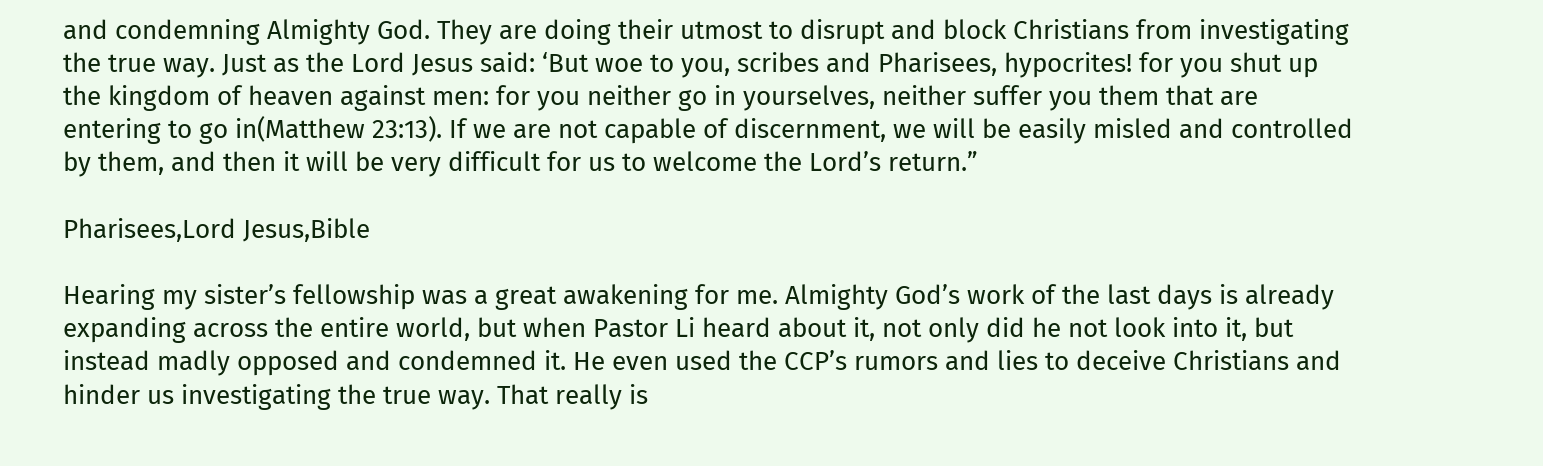and condemning Almighty God. They are doing their utmost to disrupt and block Christians from investigating the true way. Just as the Lord Jesus said: ‘But woe to you, scribes and Pharisees, hypocrites! for you shut up the kingdom of heaven against men: for you neither go in yourselves, neither suffer you them that are entering to go in(Matthew 23:13). If we are not capable of discernment, we will be easily misled and controlled by them, and then it will be very difficult for us to welcome the Lord’s return.”

Pharisees,Lord Jesus,Bible

Hearing my sister’s fellowship was a great awakening for me. Almighty God’s work of the last days is already expanding across the entire world, but when Pastor Li heard about it, not only did he not look into it, but instead madly opposed and condemned it. He even used the CCP’s rumors and lies to deceive Christians and hinder us investigating the true way. That really is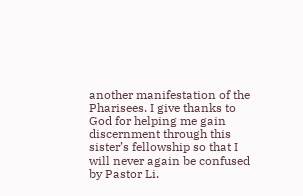another manifestation of the Pharisees. I give thanks to God for helping me gain discernment through this sister’s fellowship so that I will never again be confused by Pastor Li.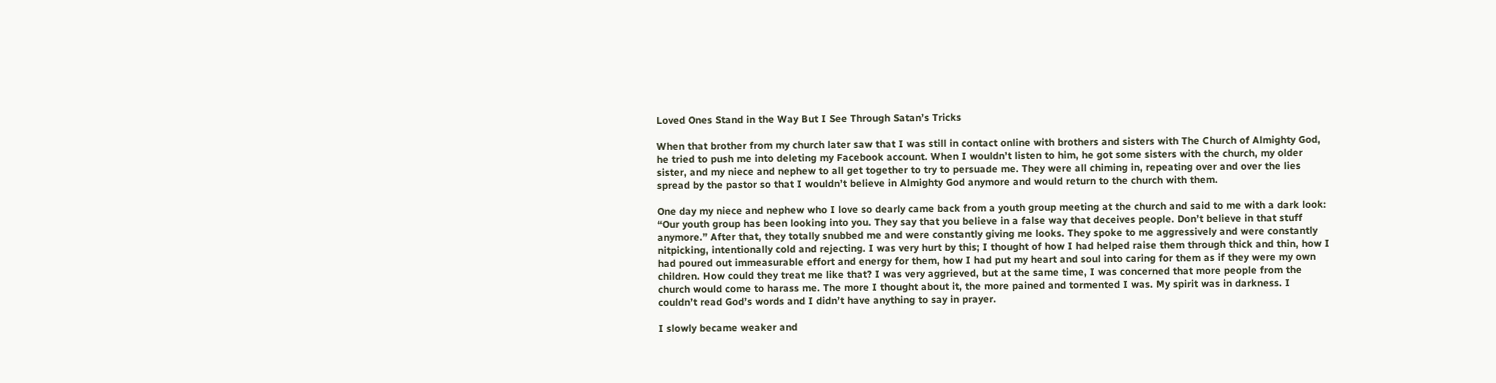Loved Ones Stand in the Way But I See Through Satan’s Tricks

When that brother from my church later saw that I was still in contact online with brothers and sisters with The Church of Almighty God, he tried to push me into deleting my Facebook account. When I wouldn’t listen to him, he got some sisters with the church, my older sister, and my niece and nephew to all get together to try to persuade me. They were all chiming in, repeating over and over the lies spread by the pastor so that I wouldn’t believe in Almighty God anymore and would return to the church with them.

One day my niece and nephew who I love so dearly came back from a youth group meeting at the church and said to me with a dark look: “Our youth group has been looking into you. They say that you believe in a false way that deceives people. Don’t believe in that stuff anymore.” After that, they totally snubbed me and were constantly giving me looks. They spoke to me aggressively and were constantly nitpicking, intentionally cold and rejecting. I was very hurt by this; I thought of how I had helped raise them through thick and thin, how I had poured out immeasurable effort and energy for them, how I had put my heart and soul into caring for them as if they were my own children. How could they treat me like that? I was very aggrieved, but at the same time, I was concerned that more people from the church would come to harass me. The more I thought about it, the more pained and tormented I was. My spirit was in darkness. I couldn’t read God’s words and I didn’t have anything to say in prayer.

I slowly became weaker and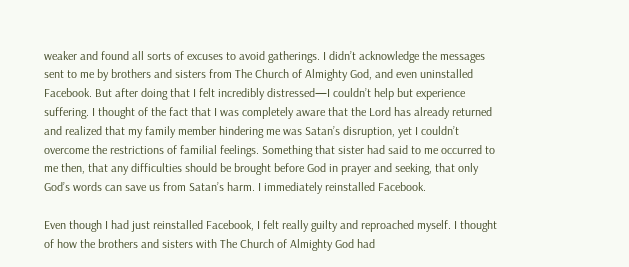weaker and found all sorts of excuses to avoid gatherings. I didn’t acknowledge the messages sent to me by brothers and sisters from The Church of Almighty God, and even uninstalled Facebook. But after doing that I felt incredibly distressed—I couldn’t help but experience suffering. I thought of the fact that I was completely aware that the Lord has already returned and realized that my family member hindering me was Satan’s disruption, yet I couldn’t overcome the restrictions of familial feelings. Something that sister had said to me occurred to me then, that any difficulties should be brought before God in prayer and seeking, that only God’s words can save us from Satan’s harm. I immediately reinstalled Facebook.

Even though I had just reinstalled Facebook, I felt really guilty and reproached myself. I thought of how the brothers and sisters with The Church of Almighty God had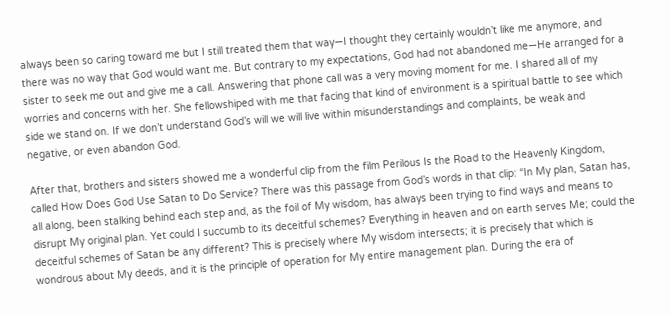always been so caring toward me but I still treated them that way—I thought they certainly wouldn’t like me anymore, and there was no way that God would want me. But contrary to my expectations, God had not abandoned me—He arranged for a sister to seek me out and give me a call. Answering that phone call was a very moving moment for me. I shared all of my worries and concerns with her. She fellowshiped with me that facing that kind of environment is a spiritual battle to see which side we stand on. If we don’t understand God’s will we will live within misunderstandings and complaints, be weak and negative, or even abandon God.

After that, brothers and sisters showed me a wonderful clip from the film Perilous Is the Road to the Heavenly Kingdom, called How Does God Use Satan to Do Service? There was this passage from God’s words in that clip: “In My plan, Satan has, all along, been stalking behind each step and, as the foil of My wisdom, has always been trying to find ways and means to disrupt My original plan. Yet could I succumb to its deceitful schemes? Everything in heaven and on earth serves Me; could the deceitful schemes of Satan be any different? This is precisely where My wisdom intersects; it is precisely that which is wondrous about My deeds, and it is the principle of operation for My entire management plan. During the era of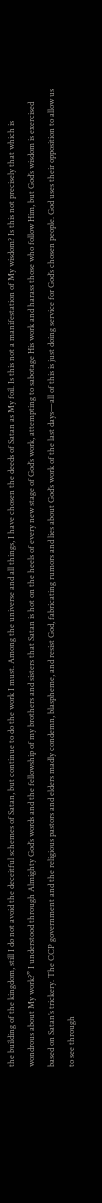the building of the kingdom, still I do not avoid the deceitful schemes of Satan, but continue to do the work I must. Among the universe and all things, I have chosen the deeds of Satan as My foil. Is this not a manifestation of My wisdom? Is this not precisely that which is wondrous about My work?” I understood through Almighty God’s words and the fellowship of my brothers and sisters that Satan is hot on the heels of every new stage of God’s work, attempting to sabotage His work and harass those who follow Him, but God’s wisdom is exercised based on Satan’s trickery. The CCP government and the religious pastors and elders madly condemn, blaspheme, and resist God, fabricating rumors and lies about God’s work of the last days—all of this is just doing service for God’s chosen people. God uses their opposition to allow us to see through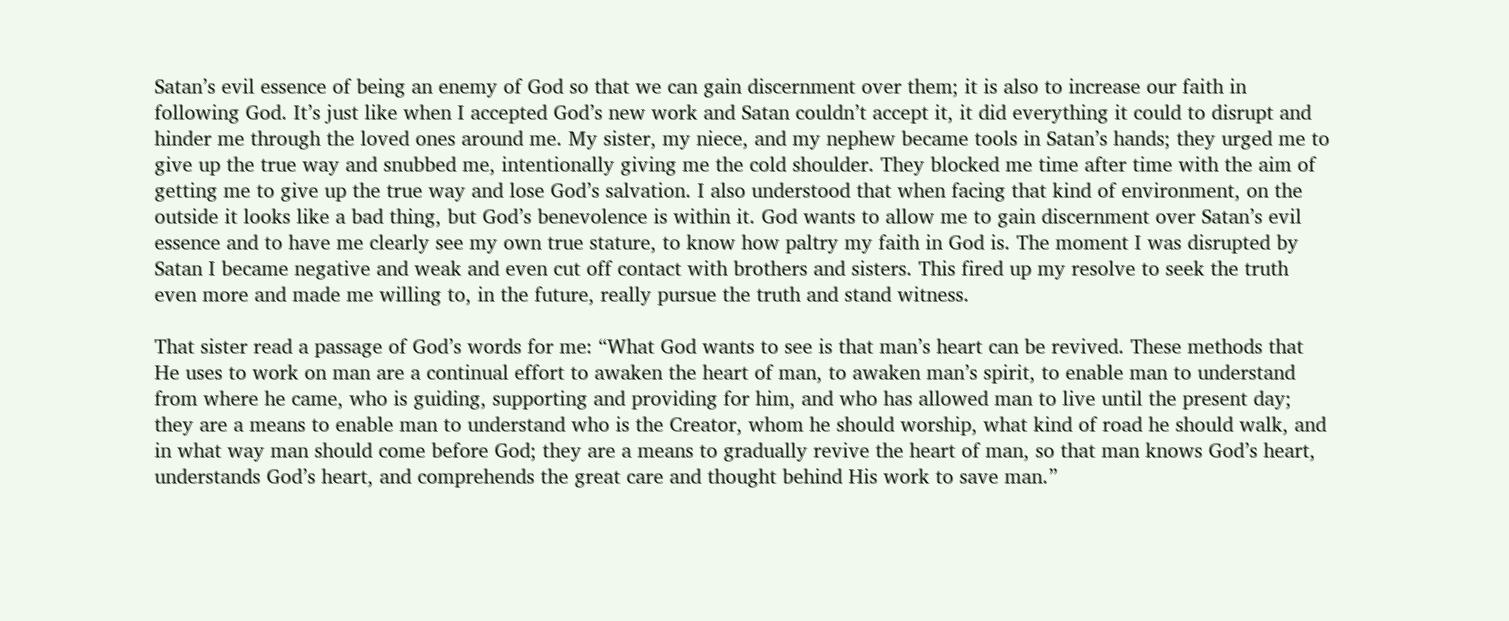Satan’s evil essence of being an enemy of God so that we can gain discernment over them; it is also to increase our faith in following God. It’s just like when I accepted God’s new work and Satan couldn’t accept it, it did everything it could to disrupt and hinder me through the loved ones around me. My sister, my niece, and my nephew became tools in Satan’s hands; they urged me to give up the true way and snubbed me, intentionally giving me the cold shoulder. They blocked me time after time with the aim of getting me to give up the true way and lose God’s salvation. I also understood that when facing that kind of environment, on the outside it looks like a bad thing, but God’s benevolence is within it. God wants to allow me to gain discernment over Satan’s evil essence and to have me clearly see my own true stature, to know how paltry my faith in God is. The moment I was disrupted by Satan I became negative and weak and even cut off contact with brothers and sisters. This fired up my resolve to seek the truth even more and made me willing to, in the future, really pursue the truth and stand witness.

That sister read a passage of God’s words for me: “What God wants to see is that man’s heart can be revived. These methods that He uses to work on man are a continual effort to awaken the heart of man, to awaken man’s spirit, to enable man to understand from where he came, who is guiding, supporting and providing for him, and who has allowed man to live until the present day; they are a means to enable man to understand who is the Creator, whom he should worship, what kind of road he should walk, and in what way man should come before God; they are a means to gradually revive the heart of man, so that man knows God’s heart, understands God’s heart, and comprehends the great care and thought behind His work to save man.”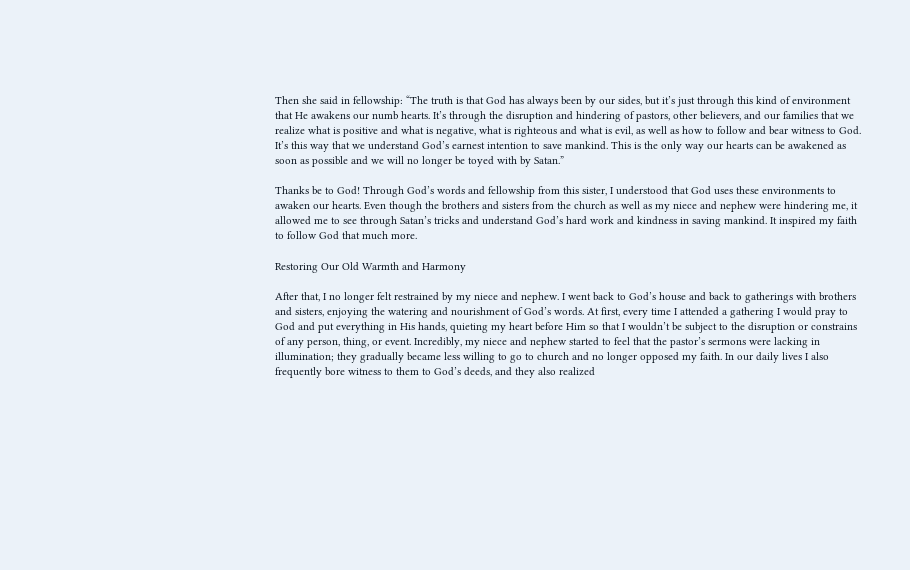Then she said in fellowship: “The truth is that God has always been by our sides, but it’s just through this kind of environment that He awakens our numb hearts. It’s through the disruption and hindering of pastors, other believers, and our families that we realize what is positive and what is negative, what is righteous and what is evil, as well as how to follow and bear witness to God. It’s this way that we understand God’s earnest intention to save mankind. This is the only way our hearts can be awakened as soon as possible and we will no longer be toyed with by Satan.”

Thanks be to God! Through God’s words and fellowship from this sister, I understood that God uses these environments to awaken our hearts. Even though the brothers and sisters from the church as well as my niece and nephew were hindering me, it allowed me to see through Satan’s tricks and understand God’s hard work and kindness in saving mankind. It inspired my faith to follow God that much more.

Restoring Our Old Warmth and Harmony

After that, I no longer felt restrained by my niece and nephew. I went back to God’s house and back to gatherings with brothers and sisters, enjoying the watering and nourishment of God’s words. At first, every time I attended a gathering I would pray to God and put everything in His hands, quieting my heart before Him so that I wouldn’t be subject to the disruption or constrains of any person, thing, or event. Incredibly, my niece and nephew started to feel that the pastor’s sermons were lacking in illumination; they gradually became less willing to go to church and no longer opposed my faith. In our daily lives I also frequently bore witness to them to God’s deeds, and they also realized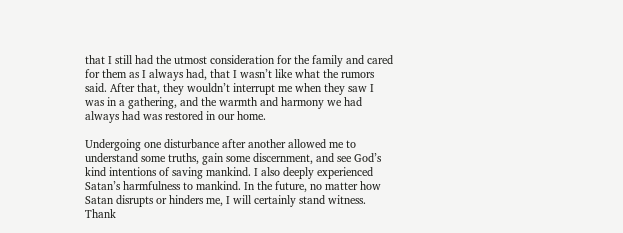that I still had the utmost consideration for the family and cared for them as I always had, that I wasn’t like what the rumors said. After that, they wouldn’t interrupt me when they saw I was in a gathering, and the warmth and harmony we had always had was restored in our home.

Undergoing one disturbance after another allowed me to understand some truths, gain some discernment, and see God’s kind intentions of saving mankind. I also deeply experienced Satan’s harmfulness to mankind. In the future, no matter how Satan disrupts or hinders me, I will certainly stand witness. Thank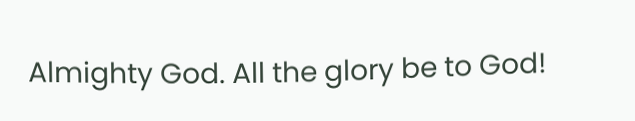Almighty God. All the glory be to God!